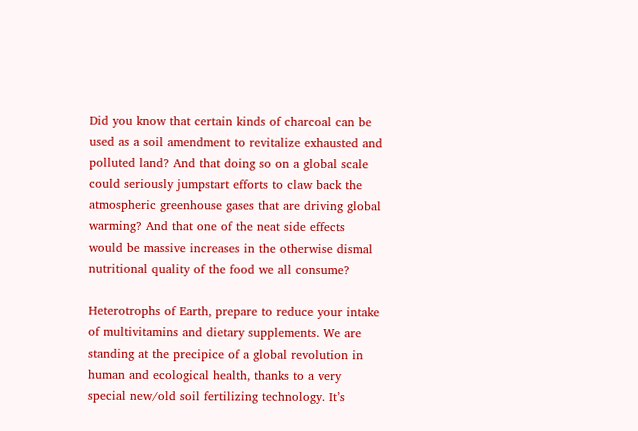Did you know that certain kinds of charcoal can be used as a soil amendment to revitalize exhausted and polluted land? And that doing so on a global scale could seriously jumpstart efforts to claw back the atmospheric greenhouse gases that are driving global warming? And that one of the neat side effects would be massive increases in the otherwise dismal nutritional quality of the food we all consume?

Heterotrophs of Earth, prepare to reduce your intake of multivitamins and dietary supplements. We are standing at the precipice of a global revolution in human and ecological health, thanks to a very special new/old soil fertilizing technology. It’s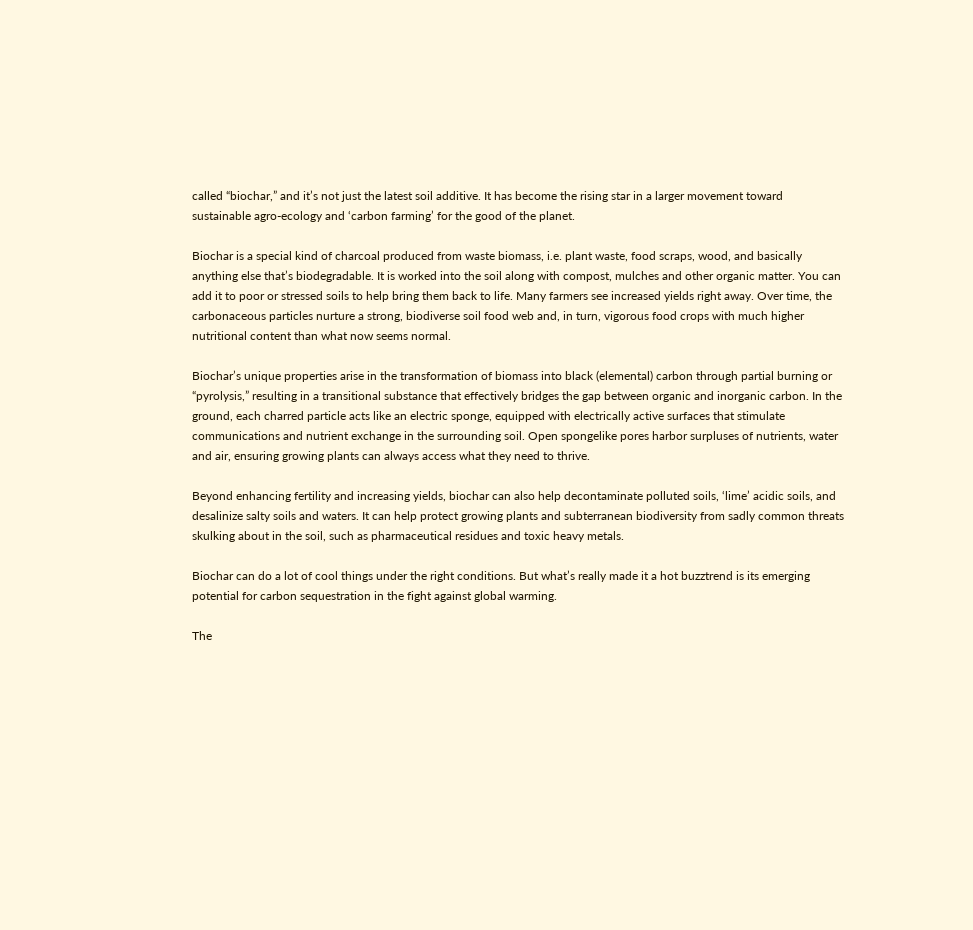called “biochar,” and it’s not just the latest soil additive. It has become the rising star in a larger movement toward sustainable agro-ecology and ‘carbon farming’ for the good of the planet.

Biochar is a special kind of charcoal produced from waste biomass, i.e. plant waste, food scraps, wood, and basically anything else that’s biodegradable. It is worked into the soil along with compost, mulches and other organic matter. You can add it to poor or stressed soils to help bring them back to life. Many farmers see increased yields right away. Over time, the carbonaceous particles nurture a strong, biodiverse soil food web and, in turn, vigorous food crops with much higher nutritional content than what now seems normal.

Biochar’s unique properties arise in the transformation of biomass into black (elemental) carbon through partial burning or “pyrolysis,” resulting in a transitional substance that effectively bridges the gap between organic and inorganic carbon. In the ground, each charred particle acts like an electric sponge, equipped with electrically active surfaces that stimulate communications and nutrient exchange in the surrounding soil. Open spongelike pores harbor surpluses of nutrients, water and air, ensuring growing plants can always access what they need to thrive.

Beyond enhancing fertility and increasing yields, biochar can also help decontaminate polluted soils, ‘lime’ acidic soils, and desalinize salty soils and waters. It can help protect growing plants and subterranean biodiversity from sadly common threats skulking about in the soil, such as pharmaceutical residues and toxic heavy metals.

Biochar can do a lot of cool things under the right conditions. But what’s really made it a hot buzztrend is its emerging potential for carbon sequestration in the fight against global warming.

The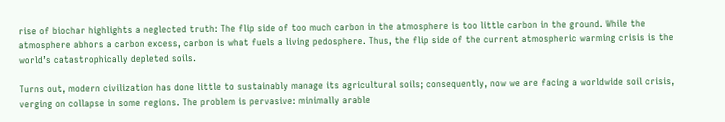rise of biochar highlights a neglected truth: The flip side of too much carbon in the atmosphere is too little carbon in the ground. While the atmosphere abhors a carbon excess, carbon is what fuels a living pedosphere. Thus, the flip side of the current atmospheric warming crisis is the world’s catastrophically depleted soils.

Turns out, modern civilization has done little to sustainably manage its agricultural soils; consequently, now we are facing a worldwide soil crisis, verging on collapse in some regions. The problem is pervasive: minimally arable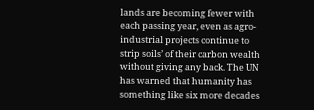lands are becoming fewer with each passing year, even as agro-industrial projects continue to strip soils’ of their carbon wealth without giving any back. The UN has warned that humanity has something like six more decades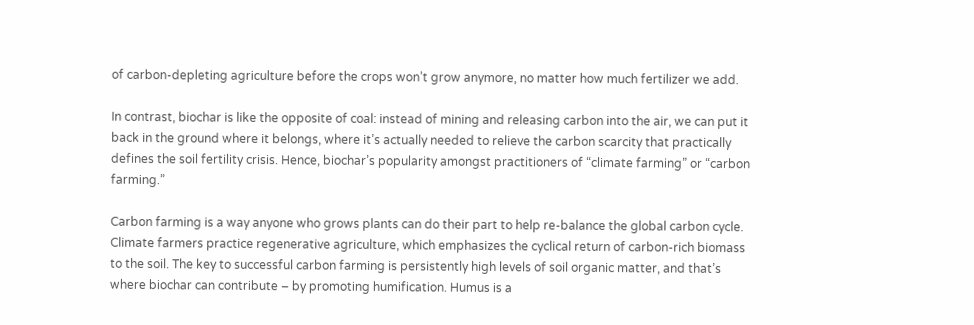of carbon-depleting agriculture before the crops won’t grow anymore, no matter how much fertilizer we add.

In contrast, biochar is like the opposite of coal: instead of mining and releasing carbon into the air, we can put it back in the ground where it belongs, where it’s actually needed to relieve the carbon scarcity that practically defines the soil fertility crisis. Hence, biochar’s popularity amongst practitioners of “climate farming” or “carbon farming.”

Carbon farming is a way anyone who grows plants can do their part to help re-balance the global carbon cycle. Climate farmers practice regenerative agriculture, which emphasizes the cyclical return of carbon-rich biomass to the soil. The key to successful carbon farming is persistently high levels of soil organic matter, and that’s where biochar can contribute – by promoting humification. Humus is a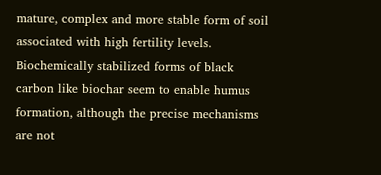mature, complex and more stable form of soil associated with high fertility levels. Biochemically stabilized forms of black carbon like biochar seem to enable humus formation, although the precise mechanisms are not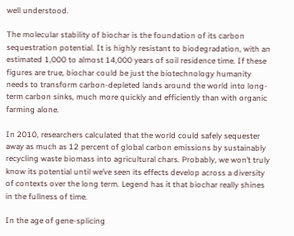well understood.

The molecular stability of biochar is the foundation of its carbon sequestration potential. It is highly resistant to biodegradation, with an estimated 1,000 to almost 14,000 years of soil residence time. If these figures are true, biochar could be just the biotechnology humanity needs to transform carbon-depleted lands around the world into long-term carbon sinks, much more quickly and efficiently than with organic farming alone.

In 2010, researchers calculated that the world could safely sequester away as much as 12 percent of global carbon emissions by sustainably recycling waste biomass into agricultural chars. Probably, we won’t truly know its potential until we’ve seen its effects develop across a diversity of contexts over the long term. Legend has it that biochar really shines in the fullness of time.

In the age of gene-splicing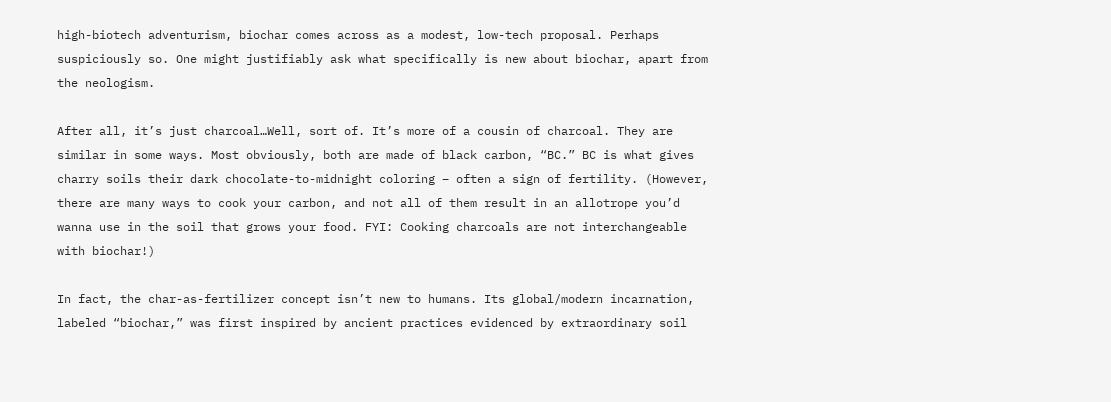high-biotech adventurism, biochar comes across as a modest, low-tech proposal. Perhaps suspiciously so. One might justifiably ask what specifically is new about biochar, apart from the neologism.

After all, it’s just charcoal…Well, sort of. It’s more of a cousin of charcoal. They are similar in some ways. Most obviously, both are made of black carbon, “BC.” BC is what gives charry soils their dark chocolate-to-midnight coloring – often a sign of fertility. (However, there are many ways to cook your carbon, and not all of them result in an allotrope you’d wanna use in the soil that grows your food. FYI: Cooking charcoals are not interchangeable with biochar!)

In fact, the char-as-fertilizer concept isn’t new to humans. Its global/modern incarnation, labeled “biochar,” was first inspired by ancient practices evidenced by extraordinary soil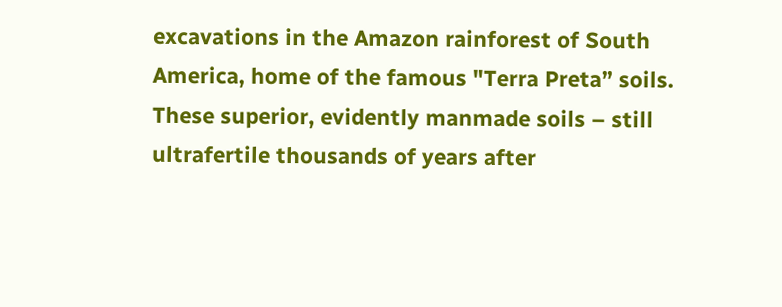excavations in the Amazon rainforest of South America, home of the famous "Terra Preta” soils. These superior, evidently manmade soils – still ultrafertile thousands of years after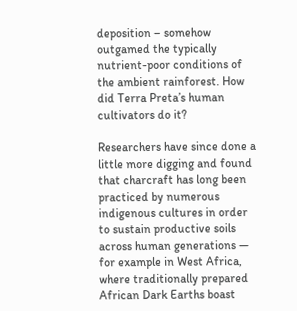deposition – somehow outgamed the typically nutrient-poor conditions of the ambient rainforest. How did Terra Preta’s human cultivators do it?

Researchers have since done a little more digging and found that charcraft has long been practiced by numerous indigenous cultures in order to sustain productive soils across human generations — for example in West Africa, where traditionally prepared African Dark Earths boast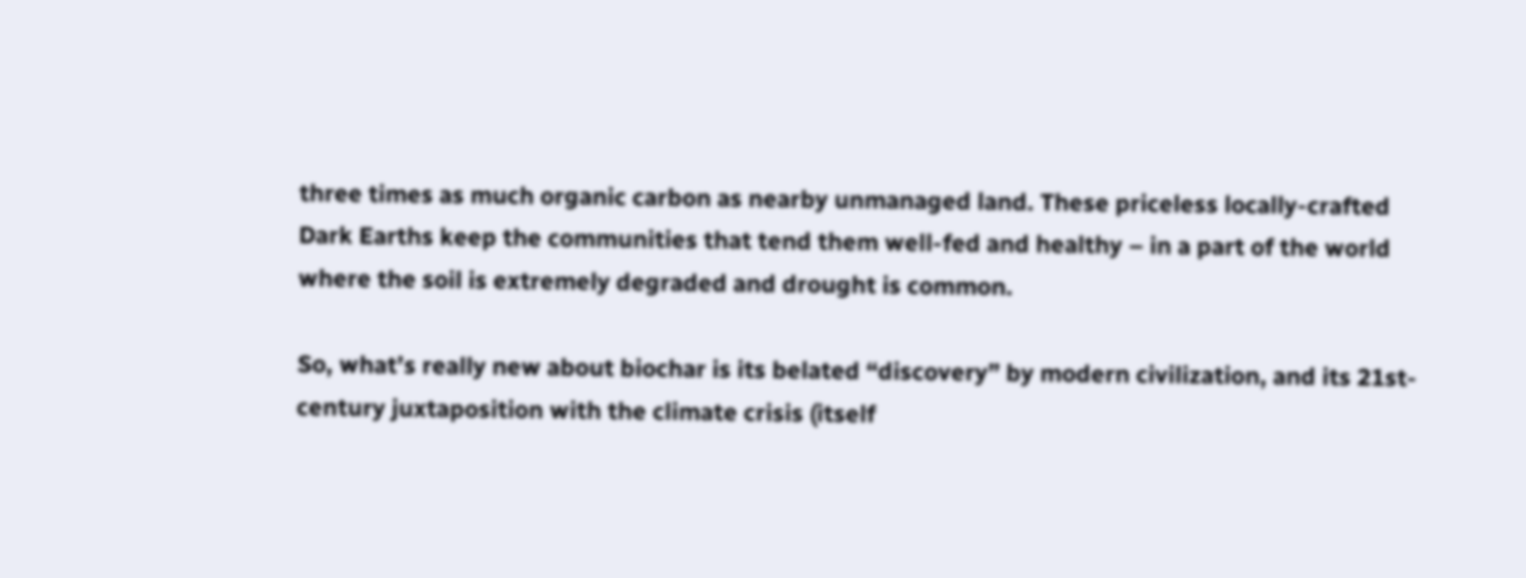three times as much organic carbon as nearby unmanaged land. These priceless locally-crafted Dark Earths keep the communities that tend them well-fed and healthy – in a part of the world where the soil is extremely degraded and drought is common.

So, what’s really new about biochar is its belated “discovery” by modern civilization, and its 21st-century juxtaposition with the climate crisis (itself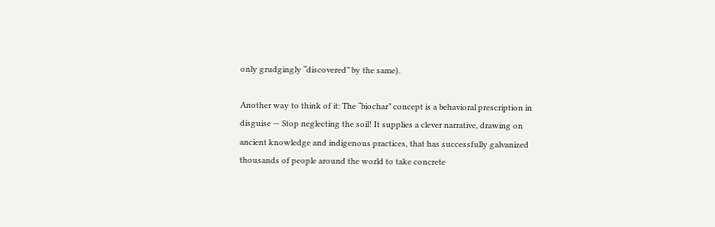only grudgingly “discovered” by the same).

Another way to think of it: The “biochar” concept is a behavioral prescription in disguise — Stop neglecting the soil! It supplies a clever narrative, drawing on ancient knowledge and indigenous practices, that has successfully galvanized thousands of people around the world to take concrete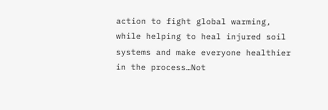action to fight global warming, while helping to heal injured soil systems and make everyone healthier in the process…Not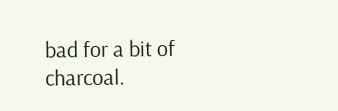bad for a bit of charcoal.